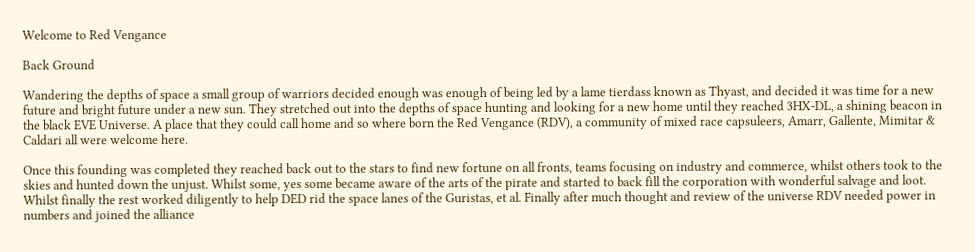Welcome to Red Vengance

Back Ground

Wandering the depths of space a small group of warriors decided enough was enough of being led by a lame tierdass known as Thyast, and decided it was time for a new future and bright future under a new sun. They stretched out into the depths of space hunting and looking for a new home until they reached 3HX-DL, a shining beacon in the black EVE Universe. A place that they could call home and so where born the Red Vengance (RDV), a community of mixed race capsuleers, Amarr, Gallente, Mimitar & Caldari all were welcome here.

Once this founding was completed they reached back out to the stars to find new fortune on all fronts, teams focusing on industry and commerce, whilst others took to the skies and hunted down the unjust. Whilst some, yes some became aware of the arts of the pirate and started to back fill the corporation with wonderful salvage and loot. Whilst finally the rest worked diligently to help DED rid the space lanes of the Guristas, et al. Finally after much thought and review of the universe RDV needed power in numbers and joined the alliance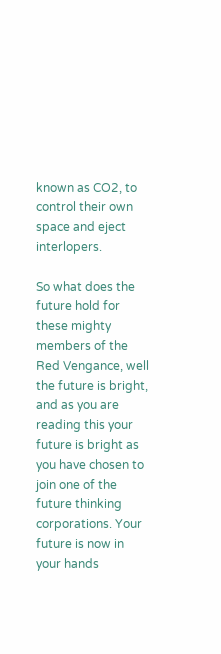known as CO2, to control their own space and eject interlopers.

So what does the future hold for these mighty members of the Red Vengance, well the future is bright, and as you are reading this your future is bright as you have chosen to join one of the future thinking corporations. Your future is now in your hands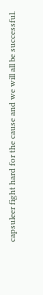capsuleer fight hard for the cause and we will all be successful.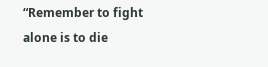“Remember to fight alone is to die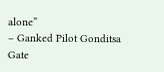alone”
– Ganked Pilot Gonditsa Gate